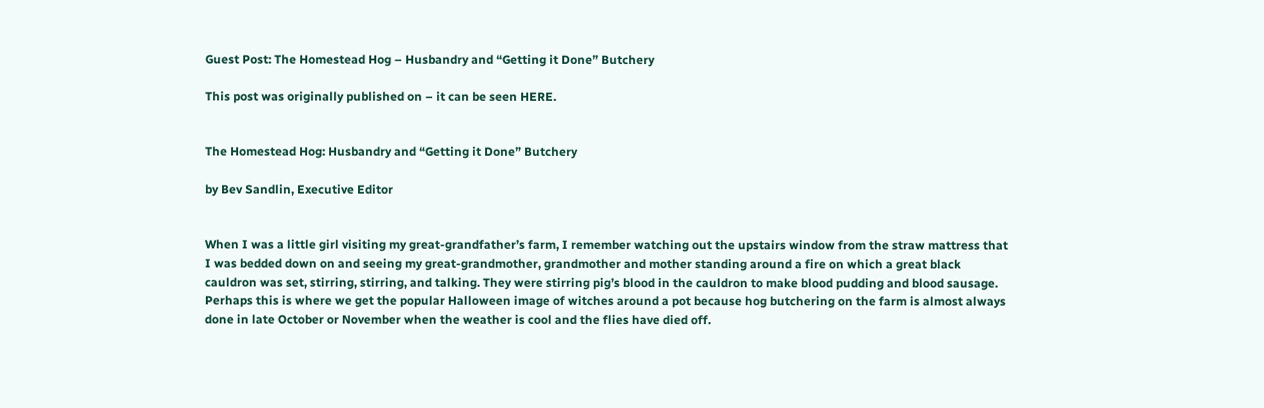Guest Post: The Homestead Hog – Husbandry and “Getting it Done” Butchery

This post was originally published on – it can be seen HERE.


The Homestead Hog: Husbandry and “Getting it Done” Butchery

by Bev Sandlin, Executive Editor


When I was a little girl visiting my great-grandfather’s farm, I remember watching out the upstairs window from the straw mattress that I was bedded down on and seeing my great-grandmother, grandmother and mother standing around a fire on which a great black cauldron was set, stirring, stirring, and talking. They were stirring pig’s blood in the cauldron to make blood pudding and blood sausage.  Perhaps this is where we get the popular Halloween image of witches around a pot because hog butchering on the farm is almost always done in late October or November when the weather is cool and the flies have died off.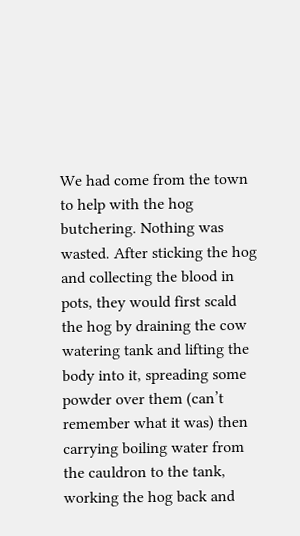We had come from the town to help with the hog butchering. Nothing was wasted. After sticking the hog and collecting the blood in pots, they would first scald the hog by draining the cow watering tank and lifting the body into it, spreading some powder over them (can’t remember what it was) then carrying boiling water from the cauldron to the tank, working the hog back and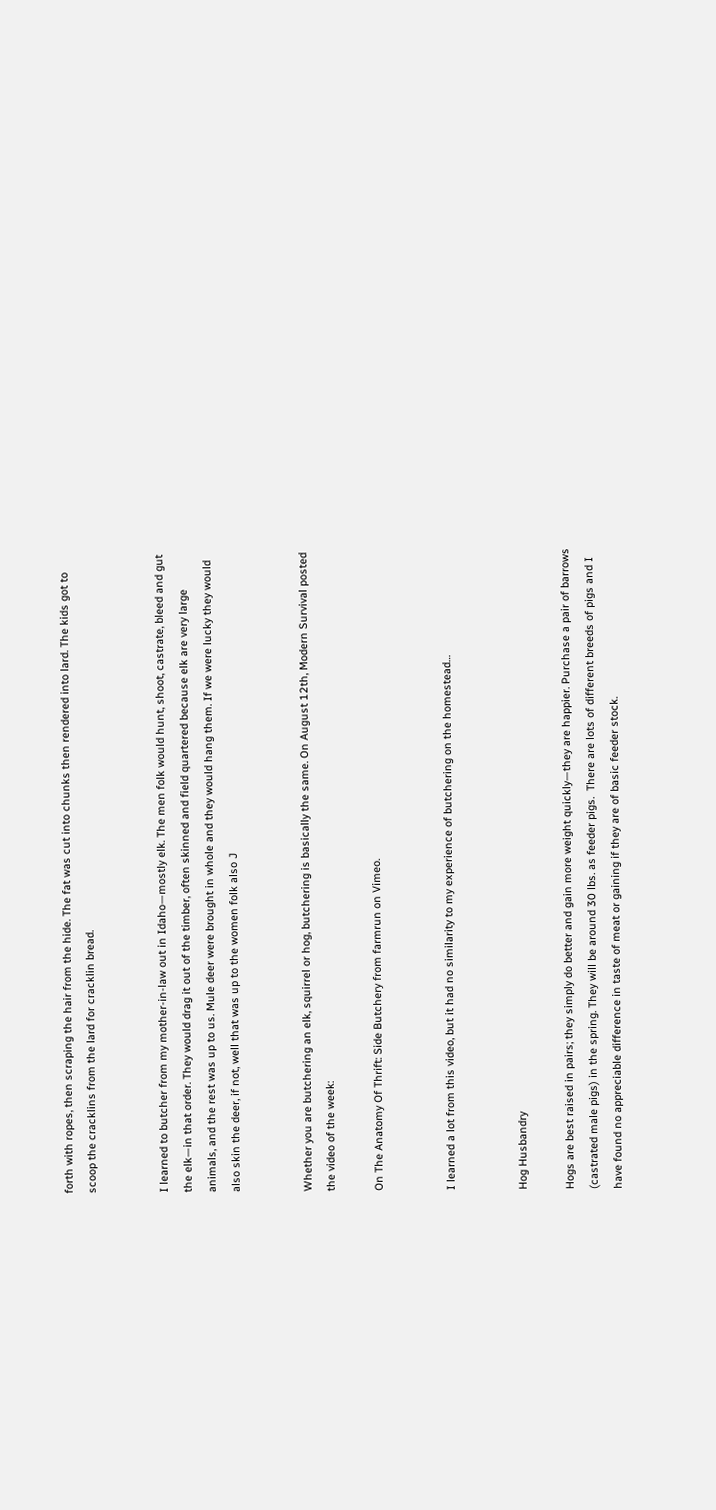forth with ropes, then scraping the hair from the hide. The fat was cut into chunks then rendered into lard. The kids got to scoop the cracklins from the lard for cracklin bread.


I learned to butcher from my mother-in-law out in Idaho—mostly elk. The men folk would hunt, shoot, castrate, bleed and gut the elk—in that order. They would drag it out of the timber, often skinned and field quartered because elk are very large animals, and the rest was up to us. Mule deer were brought in whole and they would hang them. If we were lucky they would also skin the deer, if not, well that was up to the women folk also J


Whether you are butchering an elk, squirrel or hog, butchering is basically the same. On August 12th, Modern Survival posted the video of the week:

On The Anatomy Of Thrift: Side Butchery from farmrun on Vimeo.


I learned a lot from this video, but it had no similarity to my experience of butchering on the homestead…


Hog Husbandry

Hogs are best raised in pairs; they simply do better and gain more weight quickly—they are happier. Purchase a pair of barrows (castrated male pigs) in the spring. They will be around 30 lbs. as feeder pigs.  There are lots of different breeds of pigs and I have found no appreciable difference in taste of meat or gaining if they are of basic feeder stock.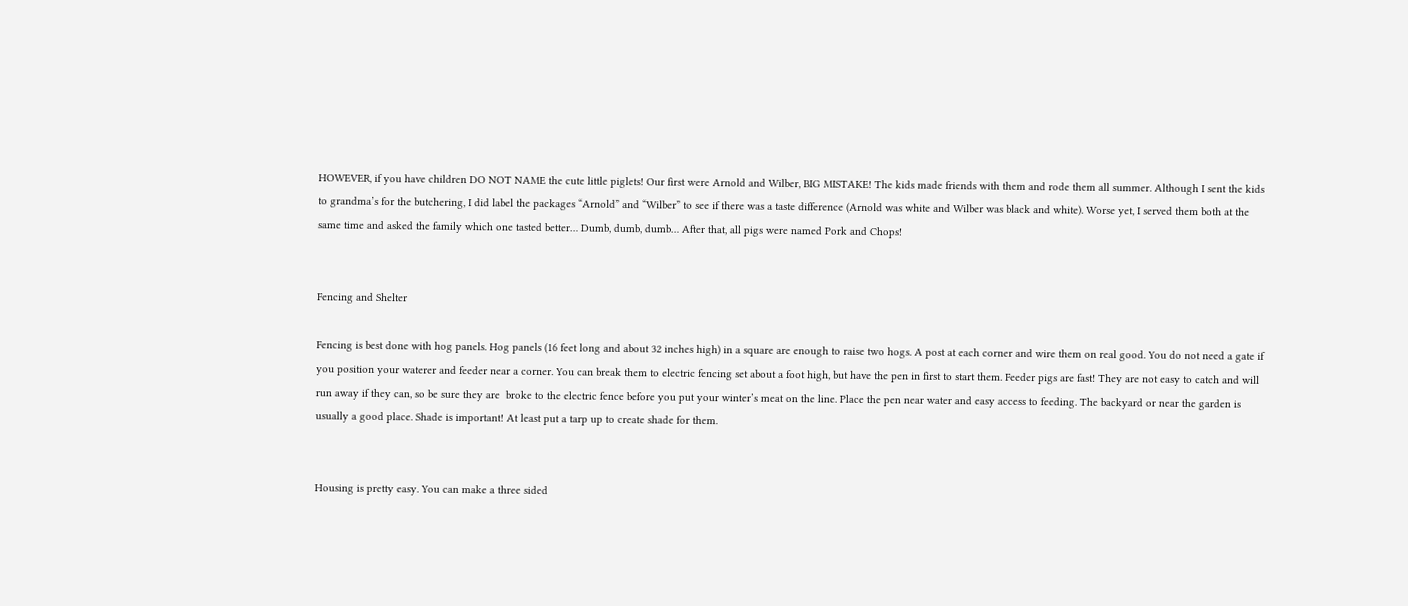HOWEVER, if you have children DO NOT NAME the cute little piglets! Our first were Arnold and Wilber, BIG MISTAKE! The kids made friends with them and rode them all summer. Although I sent the kids to grandma’s for the butchering, I did label the packages “Arnold” and “Wilber” to see if there was a taste difference (Arnold was white and Wilber was black and white). Worse yet, I served them both at the same time and asked the family which one tasted better… Dumb, dumb, dumb… After that, all pigs were named Pork and Chops!


Fencing and Shelter

Fencing is best done with hog panels. Hog panels (16 feet long and about 32 inches high) in a square are enough to raise two hogs. A post at each corner and wire them on real good. You do not need a gate if you position your waterer and feeder near a corner. You can break them to electric fencing set about a foot high, but have the pen in first to start them. Feeder pigs are fast! They are not easy to catch and will run away if they can, so be sure they are  broke to the electric fence before you put your winter’s meat on the line. Place the pen near water and easy access to feeding. The backyard or near the garden is usually a good place. Shade is important! At least put a tarp up to create shade for them.


Housing is pretty easy. You can make a three sided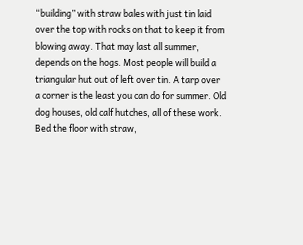“building” with straw bales with just tin laid over the top with rocks on that to keep it from blowing away. That may last all summer, depends on the hogs. Most people will build a triangular hut out of left over tin. A tarp over a corner is the least you can do for summer. Old dog houses, old calf hutches, all of these work. Bed the floor with straw,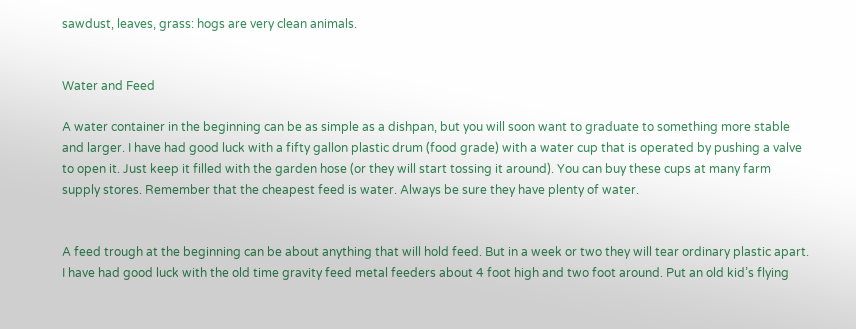sawdust, leaves, grass: hogs are very clean animals.


Water and Feed

A water container in the beginning can be as simple as a dishpan, but you will soon want to graduate to something more stable and larger. I have had good luck with a fifty gallon plastic drum (food grade) with a water cup that is operated by pushing a valve to open it. Just keep it filled with the garden hose (or they will start tossing it around). You can buy these cups at many farm supply stores. Remember that the cheapest feed is water. Always be sure they have plenty of water.


A feed trough at the beginning can be about anything that will hold feed. But in a week or two they will tear ordinary plastic apart. I have had good luck with the old time gravity feed metal feeders about 4 foot high and two foot around. Put an old kid’s flying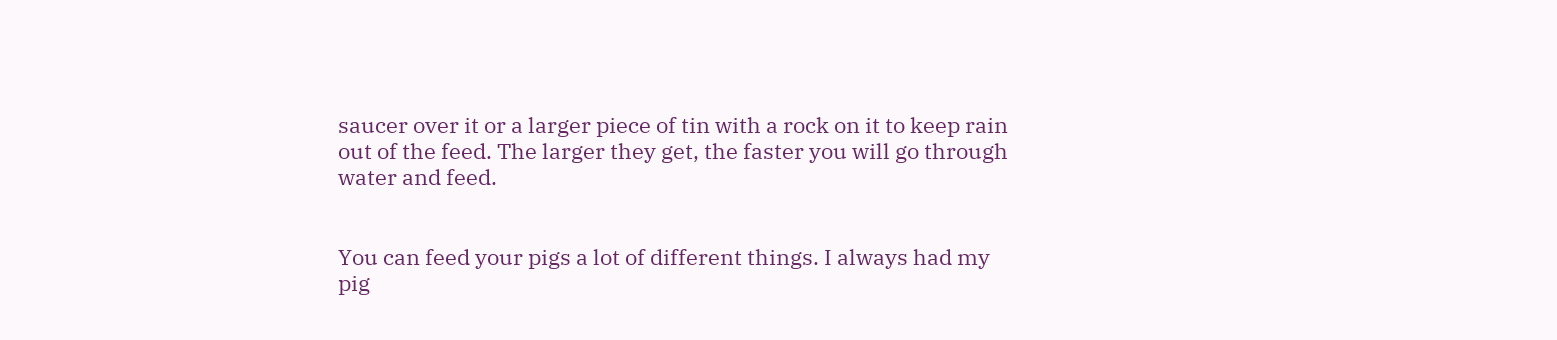saucer over it or a larger piece of tin with a rock on it to keep rain out of the feed. The larger they get, the faster you will go through water and feed.


You can feed your pigs a lot of different things. I always had my pig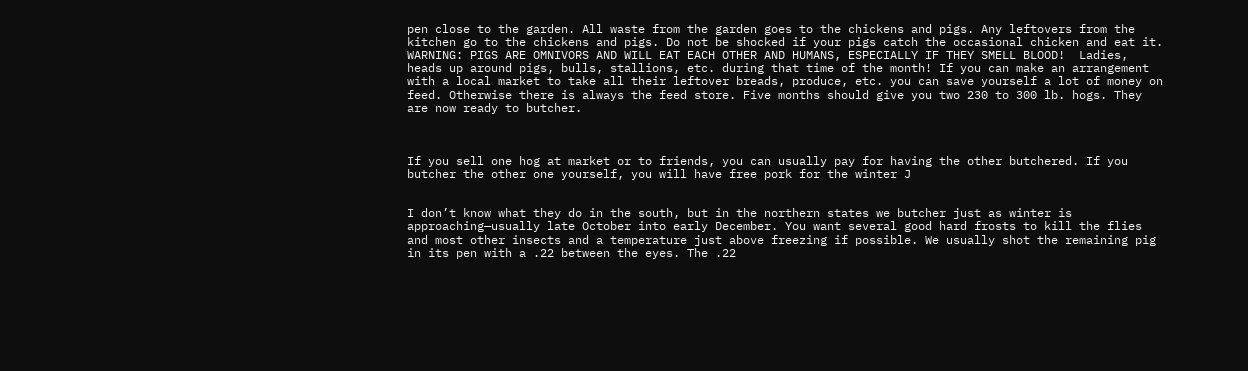pen close to the garden. All waste from the garden goes to the chickens and pigs. Any leftovers from the kitchen go to the chickens and pigs. Do not be shocked if your pigs catch the occasional chicken and eat it. WARNING: PIGS ARE OMNIVORS AND WILL EAT EACH OTHER AND HUMANS, ESPECIALLY IF THEY SMELL BLOOD!  Ladies, heads up around pigs, bulls, stallions, etc. during that time of the month! If you can make an arrangement with a local market to take all their leftover breads, produce, etc. you can save yourself a lot of money on feed. Otherwise there is always the feed store. Five months should give you two 230 to 300 lb. hogs. They are now ready to butcher.



If you sell one hog at market or to friends, you can usually pay for having the other butchered. If you butcher the other one yourself, you will have free pork for the winter J


I don’t know what they do in the south, but in the northern states we butcher just as winter is approaching—usually late October into early December. You want several good hard frosts to kill the flies and most other insects and a temperature just above freezing if possible. We usually shot the remaining pig in its pen with a .22 between the eyes. The .22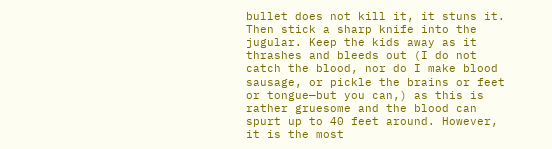bullet does not kill it, it stuns it.  Then stick a sharp knife into the jugular. Keep the kids away as it thrashes and bleeds out (I do not catch the blood, nor do I make blood sausage, or pickle the brains or feet or tongue—but you can,) as this is rather gruesome and the blood can spurt up to 40 feet around. However, it is the most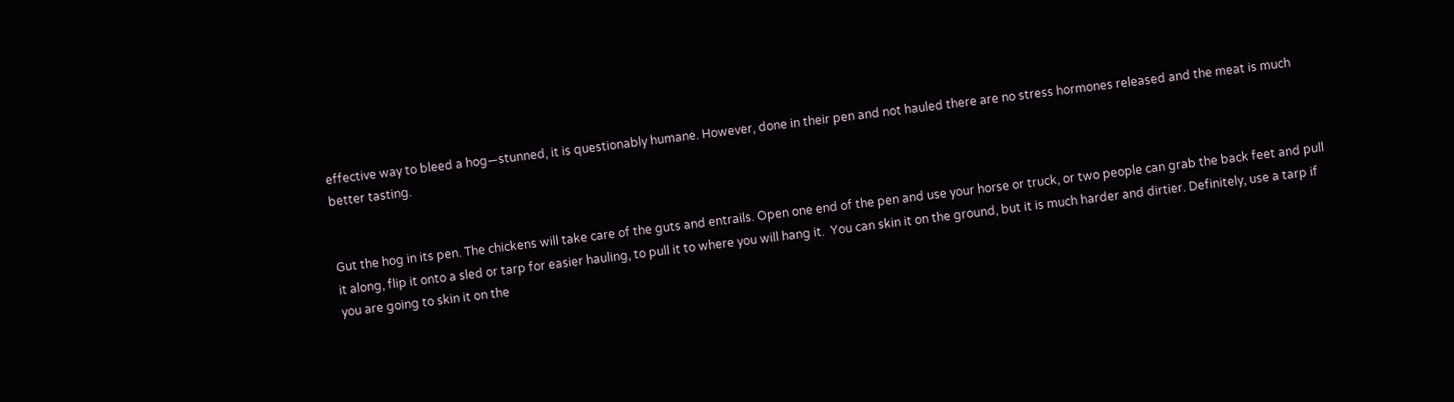effective way to bleed a hog—stunned, it is questionably humane. However, done in their pen and not hauled there are no stress hormones released and the meat is much better tasting.


Gut the hog in its pen. The chickens will take care of the guts and entrails. Open one end of the pen and use your horse or truck, or two people can grab the back feet and pull it along, flip it onto a sled or tarp for easier hauling, to pull it to where you will hang it.  You can skin it on the ground, but it is much harder and dirtier. Definitely, use a tarp if you are going to skin it on the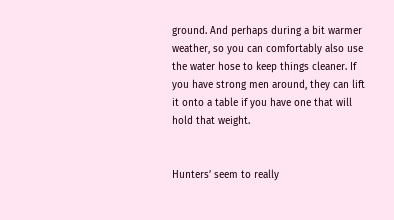ground. And perhaps during a bit warmer weather, so you can comfortably also use the water hose to keep things cleaner. If you have strong men around, they can lift it onto a table if you have one that will hold that weight.


Hunters’ seem to really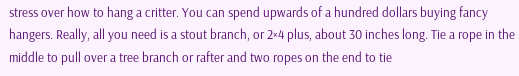stress over how to hang a critter. You can spend upwards of a hundred dollars buying fancy hangers. Really, all you need is a stout branch, or 2×4 plus, about 30 inches long. Tie a rope in the middle to pull over a tree branch or rafter and two ropes on the end to tie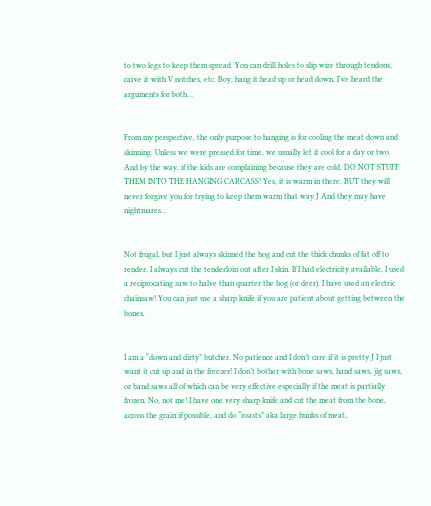to two legs to keep them spread. You can drill holes to slip wire through tendons, carve it with V notches, etc. Boy, hang it head up or head down, I’ve heard the arguments for both…


From my perspective, the only purpose to hanging is for cooling the meat down and skinning. Unless we were pressed for time, we usually let it cool for a day or two. And by the way, if the kids are complaining because they are cold, DO NOT STUFF THEM INTO THE HANGING CARCASS! Yes, it is warm in there. BUT they will never forgive you for trying to keep them warm that way J And they may have nightmares…


Not frugal, but I just always skinned the hog and cut the thick chunks of fat off to render. I always cut the tenderloin out after I skin. If I had electricity available, I used a reciprocating saw to halve than quarter the hog (or deer). I have used an electric chainsaw! You can just use a sharp knife if you are patient about getting between the bones.


I am a “down and dirty” butcher. No patience and I don’t care if it is pretty J I just want it cut up and in the freezer! I don’t bother with bone saws, hand saws, jig saws, or band saws all of which can be very effective especially if the meat is partially frozen. No, not me! I have one very sharp knife and cut the meat from the bone, across the grain if possible, and do “roasts” aka large hunks of meat,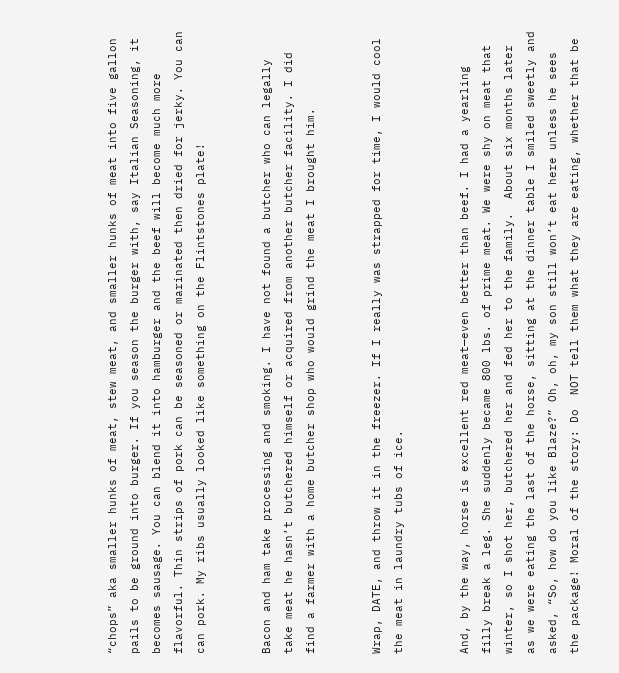“chops” aka smaller hunks of meat, stew meat, and smaller hunks of meat into five gallon pails to be ground into burger. If you season the burger with, say Italian Seasoning, it becomes sausage. You can blend it into hamburger and the beef will become much more flavorful. Thin strips of pork can be seasoned or marinated then dried for jerky. You can can pork. My ribs usually looked like something on the Flintstones plate!


Bacon and ham take processing and smoking. I have not found a butcher who can legally take meat he hasn’t butchered himself or acquired from another butcher facility. I did find a farmer with a home butcher shop who would grind the meat I brought him.


Wrap, DATE, and throw it in the freezer. If I really was strapped for time, I would cool the meat in laundry tubs of ice.


And, by the way, horse is excellent red meat—even better than beef. I had a yearling filly break a leg. She suddenly became 800 lbs. of prime meat. We were shy on meat that winter, so I shot her, butchered her and fed her to the family.  About six months later as we were eating the last of the horse, sitting at the dinner table I smiled sweetly and asked, “So, how do you like Blaze?” Oh, oh, my son still won’t eat here unless he sees the package! Moral of the story: Do  NOT tell them what they are eating, whether that be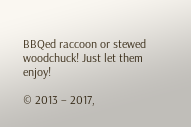BBQed raccoon or stewed woodchuck! Just let them enjoy!

© 2013 – 2017,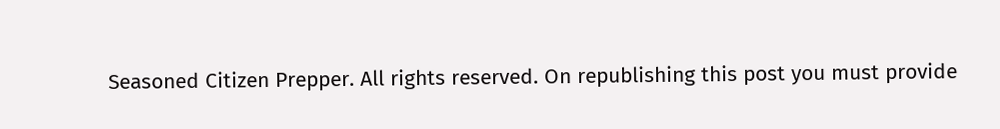Seasoned Citizen Prepper. All rights reserved. On republishing this post you must provide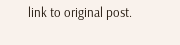link to original post.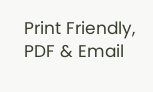Print Friendly, PDF & Email